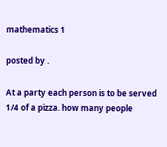mathematics 1

posted by .

At a party each person is to be served 1/4 of a pizza. how many people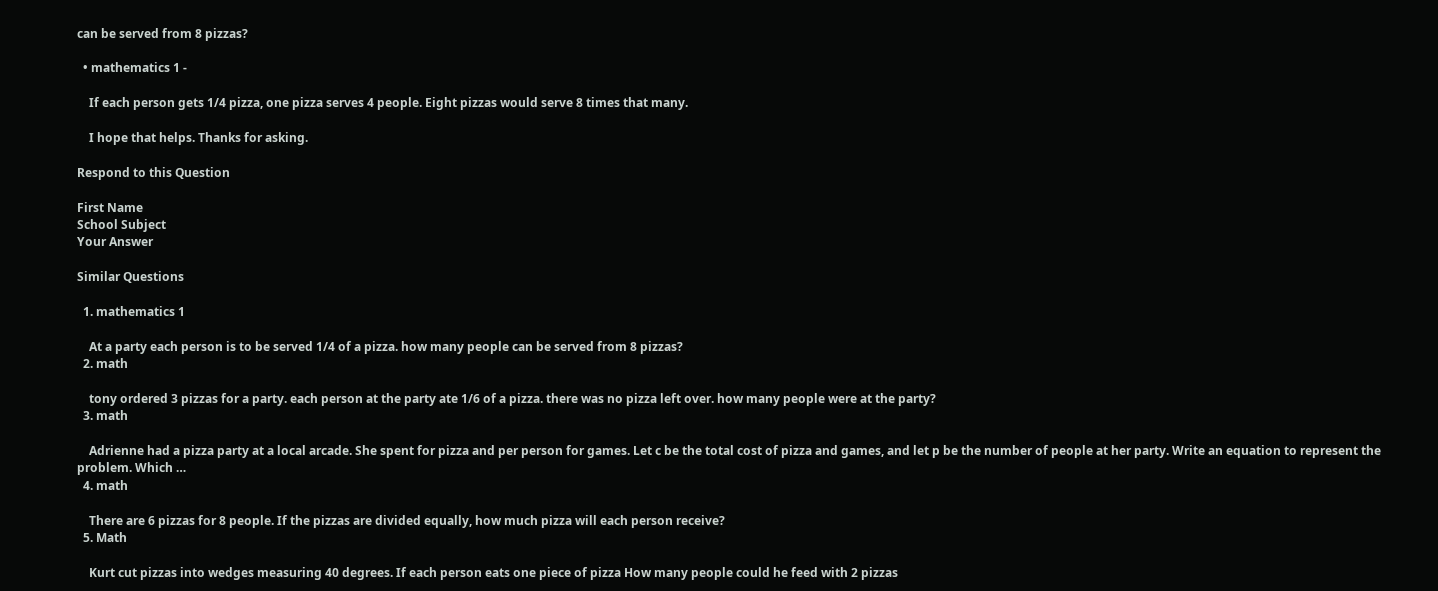can be served from 8 pizzas?

  • mathematics 1 -

    If each person gets 1/4 pizza, one pizza serves 4 people. Eight pizzas would serve 8 times that many.

    I hope that helps. Thanks for asking.

Respond to this Question

First Name
School Subject
Your Answer

Similar Questions

  1. mathematics 1

    At a party each person is to be served 1/4 of a pizza. how many people can be served from 8 pizzas?
  2. math

    tony ordered 3 pizzas for a party. each person at the party ate 1/6 of a pizza. there was no pizza left over. how many people were at the party?
  3. math

    Adrienne had a pizza party at a local arcade. She spent for pizza and per person for games. Let c be the total cost of pizza and games, and let p be the number of people at her party. Write an equation to represent the problem. Which …
  4. math

    There are 6 pizzas for 8 people. If the pizzas are divided equally, how much pizza will each person receive?
  5. Math

    Kurt cut pizzas into wedges measuring 40 degrees. If each person eats one piece of pizza How many people could he feed with 2 pizzas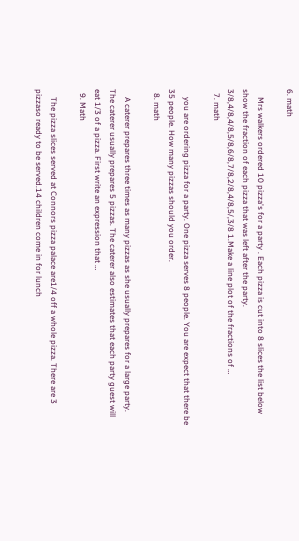6. math

    Mrs walkers ordered 10 pizza's for a party . Each pizza is cut into 8 slices the list below show the fraction of each pizza that was left after the party. 3/8,4/8,4/8,5/8,6/8,7/8,2/8,4/8,5/,3/8 1.Make a line plot of the fractions of …
  7. math

    you are ordering pizza for a party. One pizza serves 8 people. You are expect that there be 35 people. How many pizzas should you order.
  8. math

    A caterer prepares three times as many pizzas as she usually prepares for a large party. The caterer usually prepares 5 pizzas. The caterer also estimates that each party guest will eat 1/3 of a pizza. First write an expression that …
  9. Math

    The pizza slices served at Connors pizza palace are1/4 off a whole pizza. There are 3 pizzaso ready to be served.14 children come in for lunch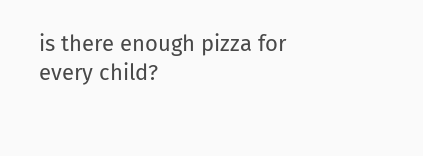is there enough pizza for every child?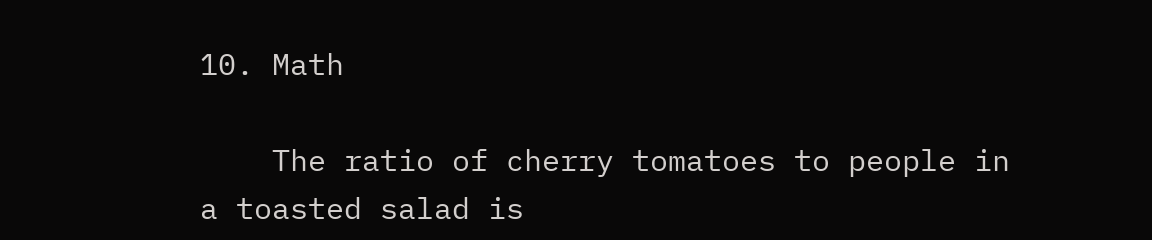10. Math

    The ratio of cherry tomatoes to people in a toasted salad is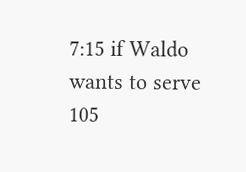7:15 if Waldo wants to serve 105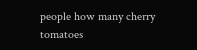people how many cherry tomatoes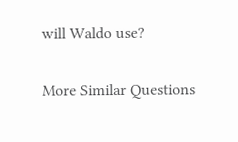will Waldo use?

More Similar Questions